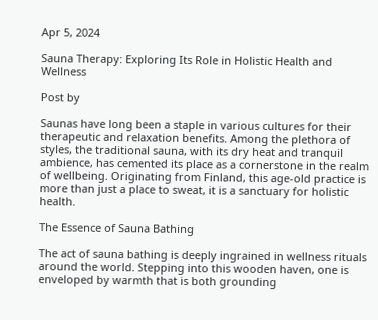Apr 5, 2024

Sauna Therapy: Exploring Its Role in Holistic Health and Wellness

Post by

Saunas have long been a staple in various cultures for their therapeutic and relaxation benefits. Among the plethora of styles, the traditional sauna, with its dry heat and tranquil ambience, has cemented its place as a cornerstone in the realm of wellbeing. Originating from Finland, this age-old practice is more than just a place to sweat, it is a sanctuary for holistic health.

The Essence of Sauna Bathing

The act of sauna bathing is deeply ingrained in wellness rituals around the world. Stepping into this wooden haven, one is enveloped by warmth that is both grounding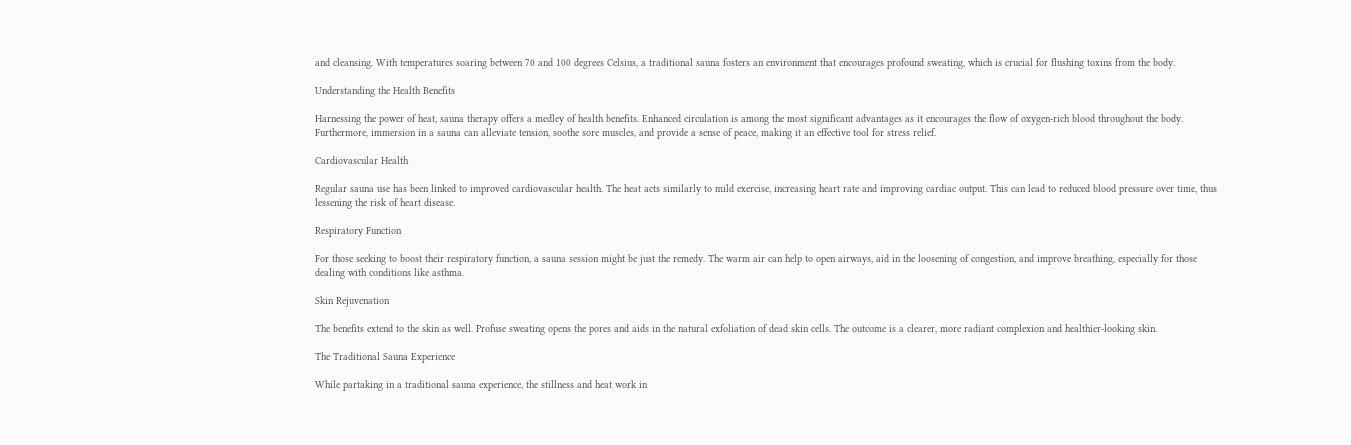and cleansing. With temperatures soaring between 70 and 100 degrees Celsius, a traditional sauna fosters an environment that encourages profound sweating, which is crucial for flushing toxins from the body.

Understanding the Health Benefits

Harnessing the power of heat, sauna therapy offers a medley of health benefits. Enhanced circulation is among the most significant advantages as it encourages the flow of oxygen-rich blood throughout the body. Furthermore, immersion in a sauna can alleviate tension, soothe sore muscles, and provide a sense of peace, making it an effective tool for stress relief.

Cardiovascular Health

Regular sauna use has been linked to improved cardiovascular health. The heat acts similarly to mild exercise, increasing heart rate and improving cardiac output. This can lead to reduced blood pressure over time, thus lessening the risk of heart disease.

Respiratory Function

For those seeking to boost their respiratory function, a sauna session might be just the remedy. The warm air can help to open airways, aid in the loosening of congestion, and improve breathing, especially for those dealing with conditions like asthma.

Skin Rejuvenation

The benefits extend to the skin as well. Profuse sweating opens the pores and aids in the natural exfoliation of dead skin cells. The outcome is a clearer, more radiant complexion and healthier-looking skin.

The Traditional Sauna Experience

While partaking in a traditional sauna experience, the stillness and heat work in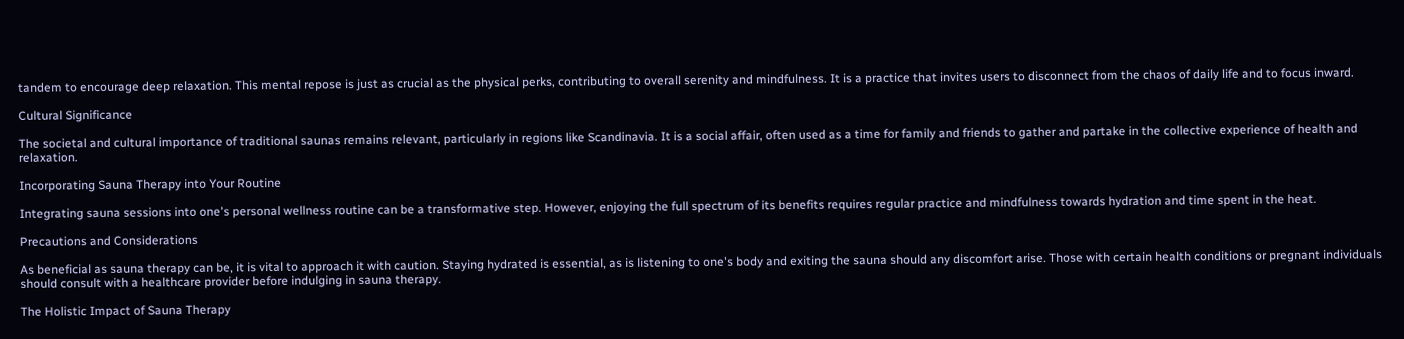tandem to encourage deep relaxation. This mental repose is just as crucial as the physical perks, contributing to overall serenity and mindfulness. It is a practice that invites users to disconnect from the chaos of daily life and to focus inward.

Cultural Significance

The societal and cultural importance of traditional saunas remains relevant, particularly in regions like Scandinavia. It is a social affair, often used as a time for family and friends to gather and partake in the collective experience of health and relaxation.

Incorporating Sauna Therapy into Your Routine

Integrating sauna sessions into one's personal wellness routine can be a transformative step. However, enjoying the full spectrum of its benefits requires regular practice and mindfulness towards hydration and time spent in the heat.

Precautions and Considerations

As beneficial as sauna therapy can be, it is vital to approach it with caution. Staying hydrated is essential, as is listening to one's body and exiting the sauna should any discomfort arise. Those with certain health conditions or pregnant individuals should consult with a healthcare provider before indulging in sauna therapy.

The Holistic Impact of Sauna Therapy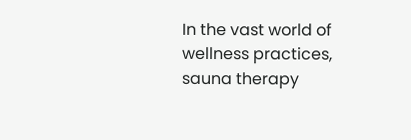In the vast world of wellness practices, sauna therapy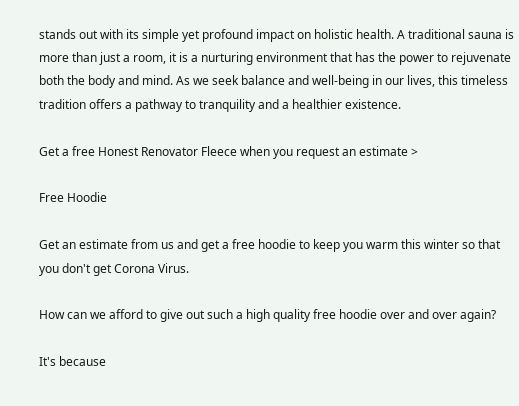stands out with its simple yet profound impact on holistic health. A traditional sauna is more than just a room, it is a nurturing environment that has the power to rejuvenate both the body and mind. As we seek balance and well-being in our lives, this timeless tradition offers a pathway to tranquility and a healthier existence.

Get a free Honest Renovator Fleece when you request an estimate >

Free Hoodie

Get an estimate from us and get a free hoodie to keep you warm this winter so that you don't get Corona Virus.

How can we afford to give out such a high quality free hoodie over and over again?

It's because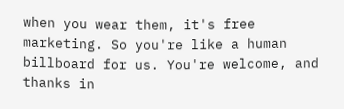when you wear them, it's free marketing. So you're like a human billboard for us. You're welcome, and thanks in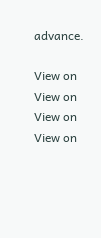advance.

View on
View on
View on
View on